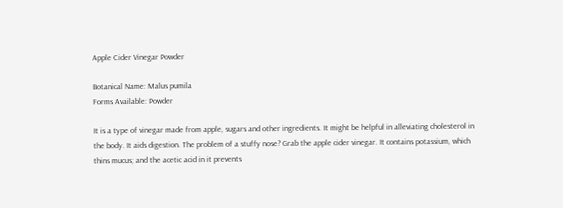Apple Cider Vinegar Powder

Botanical Name: Malus pumila
Forms Available: Powder

It is a type of vinegar made from apple, sugars and other ingredients. It might be helpful in alleviating cholesterol in the body. It aids digestion. The problem of a stuffy nose? Grab the apple cider vinegar. It contains potassium, which thins mucus; and the acetic acid in it prevents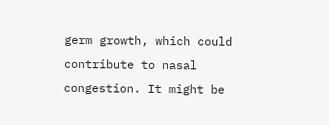germ growth, which could contribute to nasal congestion. It might be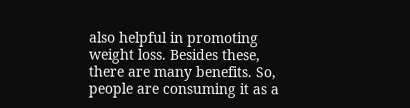also helpful in promoting weight loss. Besides these, there are many benefits. So, people are consuming it as a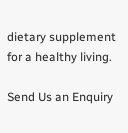dietary supplement for a healthy living.

Send Us an Enquiry